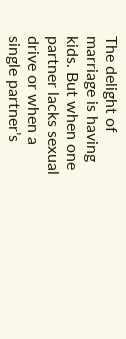The delight of marriage is having kids. But when one partner lacks sexual drive or when a single partner’s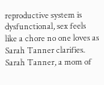reproductive system is dysfunctional, sex feels like a chore no one loves as Sarah Tanner clarifies. Sarah Tanner, a mom of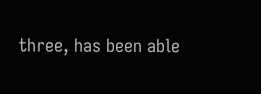three, has been able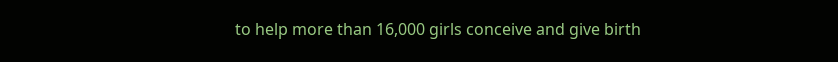to help more than 16,000 girls conceive and give birth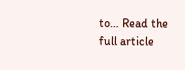to… Read the full article